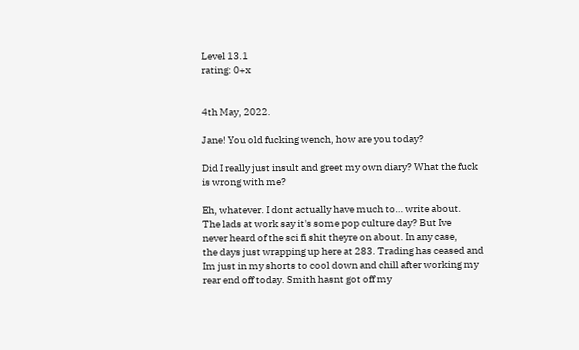Level 13.1
rating: 0+x


4th May, 2022.

Jane! You old fucking wench, how are you today?

Did I really just insult and greet my own diary? What the fuck
is wrong with me?

Eh, whatever. I dont actually have much to… write about.
The lads at work say it's some pop culture day? But Ive
never heard of the sci fi shit theyre on about. In any case,
the days just wrapping up here at 283. Trading has ceased and
Im just in my shorts to cool down and chill after working my
rear end off today. Smith hasnt got off my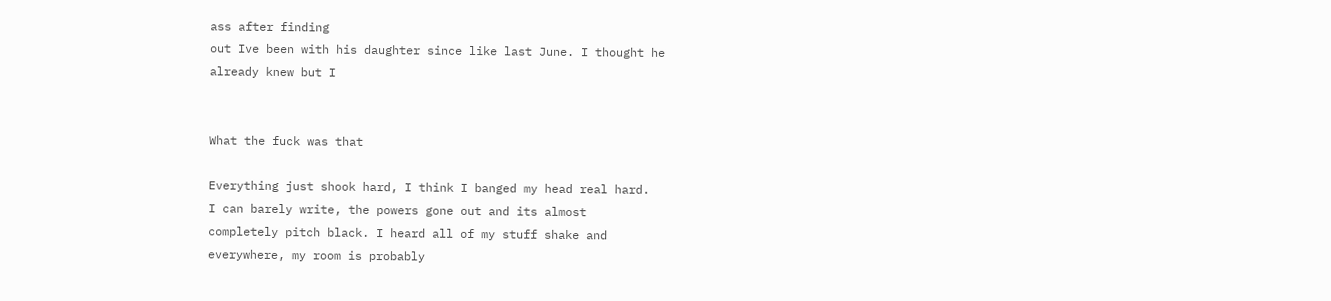ass after finding
out Ive been with his daughter since like last June. I thought he
already knew but I


What the fuck was that

Everything just shook hard, I think I banged my head real hard.
I can barely write, the powers gone out and its almost
completely pitch black. I heard all of my stuff shake and
everywhere, my room is probably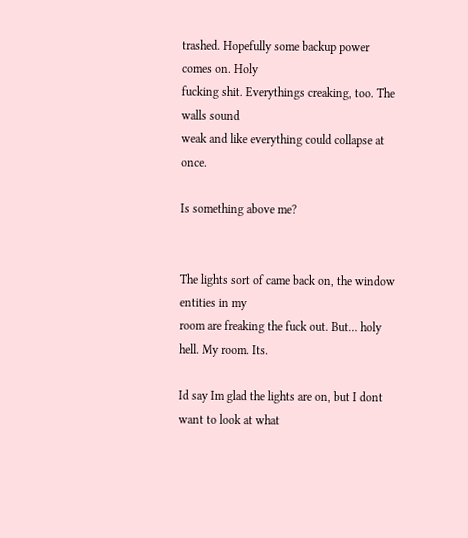trashed. Hopefully some backup power comes on. Holy
fucking shit. Everythings creaking, too. The walls sound
weak and like everything could collapse at once.

Is something above me?


The lights sort of came back on, the window entities in my
room are freaking the fuck out. But… holy hell. My room. Its.

Id say Im glad the lights are on, but I dont want to look at what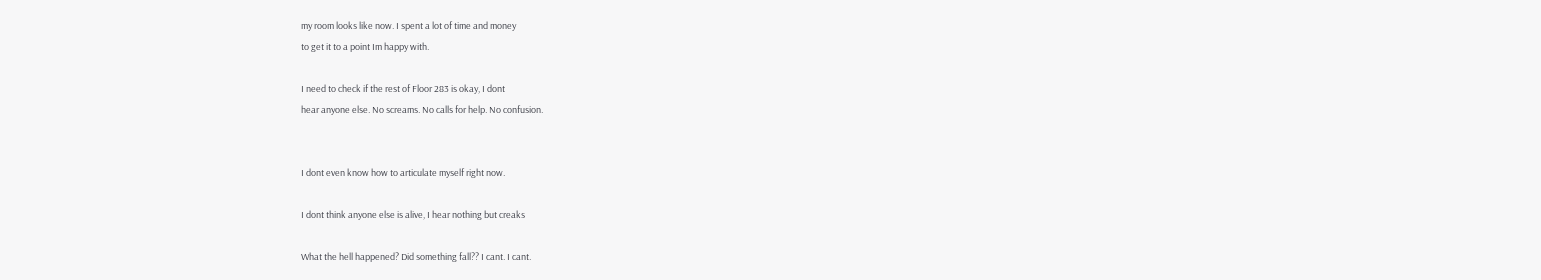my room looks like now. I spent a lot of time and money
to get it to a point Im happy with.

I need to check if the rest of Floor 283 is okay, I dont
hear anyone else. No screams. No calls for help. No confusion.


I dont even know how to articulate myself right now.

I dont think anyone else is alive, I hear nothing but creaks

What the hell happened? Did something fall?? I cant. I cant.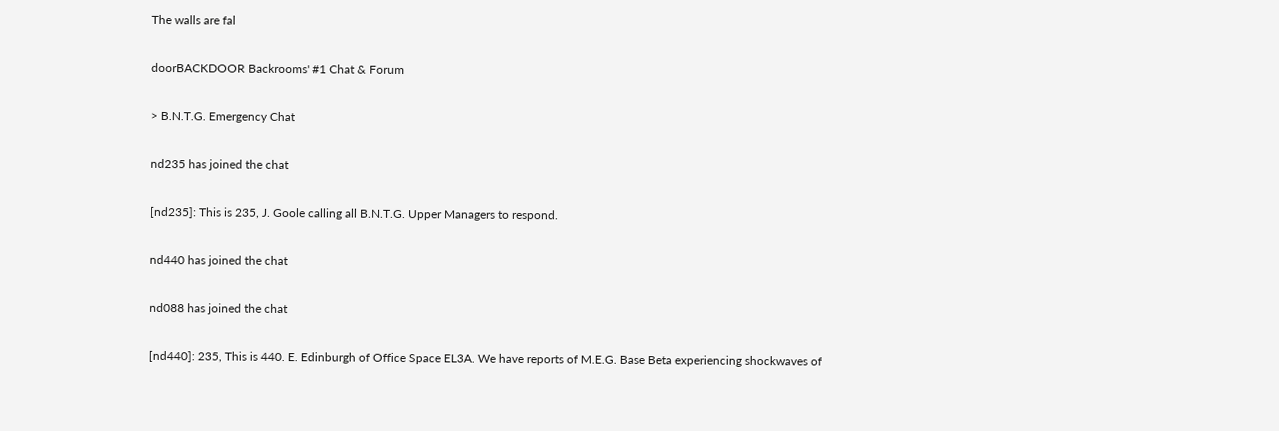The walls are fal

doorBACKDOOR Backrooms' #1 Chat & Forum

> B.N.T.G. Emergency Chat

nd235 has joined the chat

[nd235]: This is 235, J. Goole calling all B.N.T.G. Upper Managers to respond.

nd440 has joined the chat

nd088 has joined the chat

[nd440]: 235, This is 440. E. Edinburgh of Office Space EL3A. We have reports of M.E.G. Base Beta experiencing shockwaves of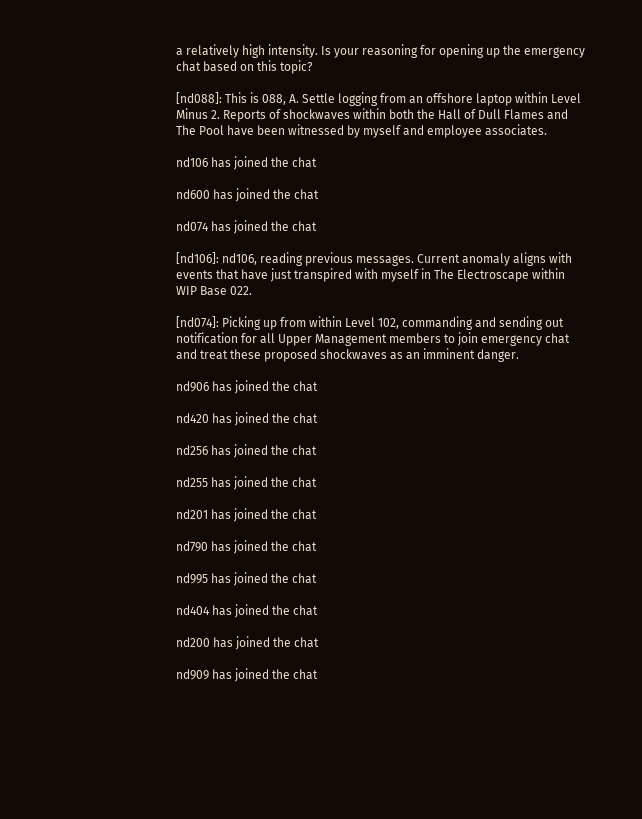a relatively high intensity. Is your reasoning for opening up the emergency chat based on this topic?

[nd088]: This is 088, A. Settle logging from an offshore laptop within Level Minus 2. Reports of shockwaves within both the Hall of Dull Flames and The Pool have been witnessed by myself and employee associates.

nd106 has joined the chat

nd600 has joined the chat

nd074 has joined the chat

[nd106]: nd106, reading previous messages. Current anomaly aligns with events that have just transpired with myself in The Electroscape within WIP Base 022.

[nd074]: Picking up from within Level 102, commanding and sending out notification for all Upper Management members to join emergency chat and treat these proposed shockwaves as an imminent danger.

nd906 has joined the chat

nd420 has joined the chat

nd256 has joined the chat

nd255 has joined the chat

nd201 has joined the chat

nd790 has joined the chat

nd995 has joined the chat

nd404 has joined the chat

nd200 has joined the chat

nd909 has joined the chat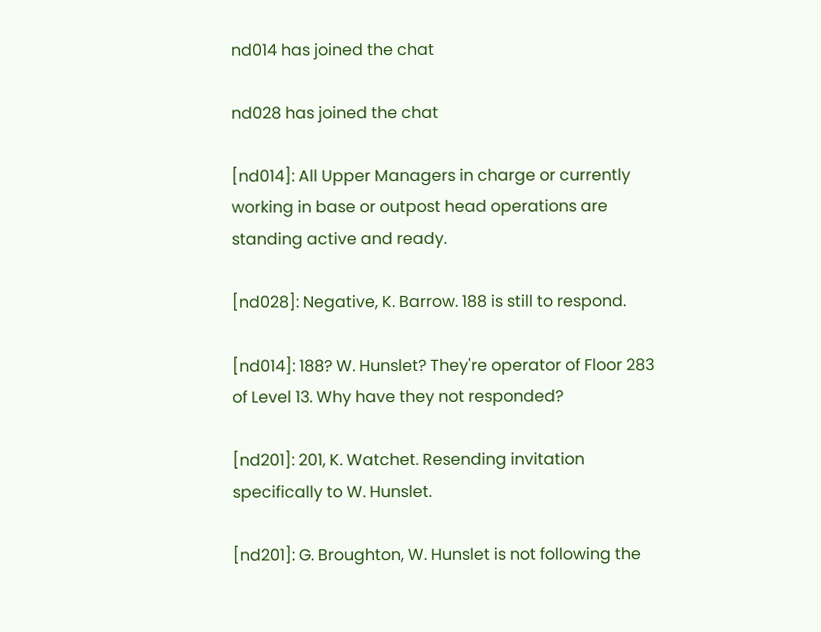nd014 has joined the chat

nd028 has joined the chat

[nd014]: All Upper Managers in charge or currently working in base or outpost head operations are standing active and ready.

[nd028]: Negative, K. Barrow. 188 is still to respond.

[nd014]: 188? W. Hunslet? They're operator of Floor 283 of Level 13. Why have they not responded?

[nd201]: 201, K. Watchet. Resending invitation specifically to W. Hunslet.

[nd201]: G. Broughton, W. Hunslet is not following the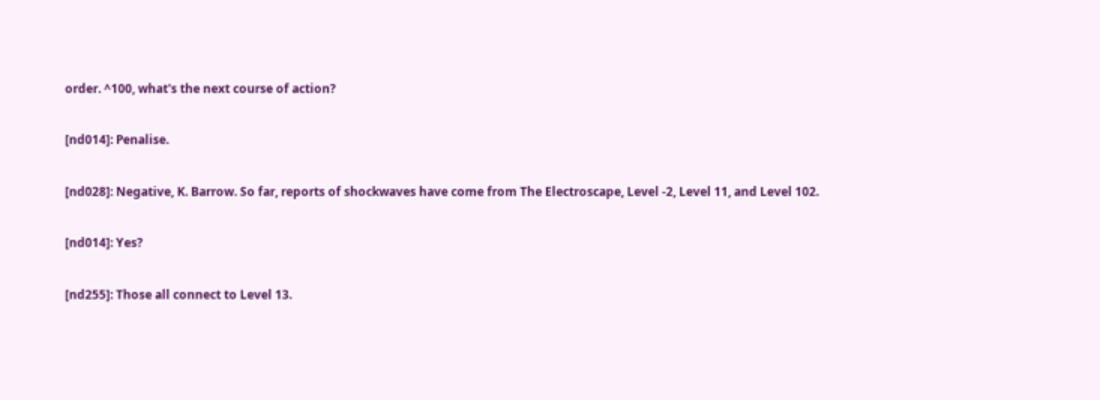order. ^100, what's the next course of action?

[nd014]: Penalise.

[nd028]: Negative, K. Barrow. So far, reports of shockwaves have come from The Electroscape, Level -2, Level 11, and Level 102.

[nd014]: Yes?

[nd255]: Those all connect to Level 13.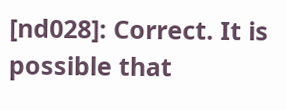[nd028]: Correct. It is possible that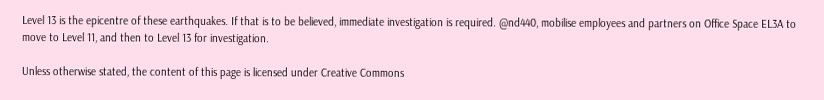Level 13 is the epicentre of these earthquakes. If that is to be believed, immediate investigation is required. @nd440, mobilise employees and partners on Office Space EL3A to move to Level 11, and then to Level 13 for investigation.

Unless otherwise stated, the content of this page is licensed under Creative Commons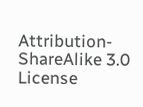Attribution-ShareAlike 3.0 License